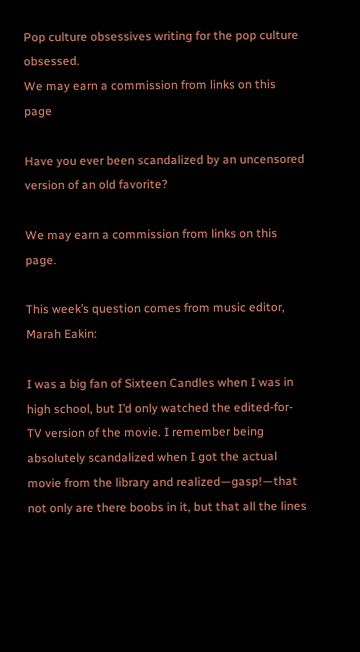Pop culture obsessives writing for the pop culture obsessed.
We may earn a commission from links on this page

Have you ever been scandalized by an uncensored version of an old favorite?

We may earn a commission from links on this page.

This week’s question comes from music editor, Marah Eakin:

I was a big fan of Sixteen Candles when I was in high school, but I’d only watched the edited-for-TV version of the movie. I remember being absolutely scandalized when I got the actual movie from the library and realized—gasp!—that not only are there boobs in it, but that all the lines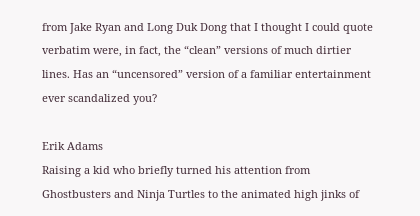from Jake Ryan and Long Duk Dong that I thought I could quote verbatim were, in fact, the “clean” versions of much dirtier lines. Has an “uncensored” version of a familiar entertainment ever scandalized you?

Erik Adams
Raising a kid who briefly turned his attention from Ghostbusters and Ninja Turtles to the animated high jinks of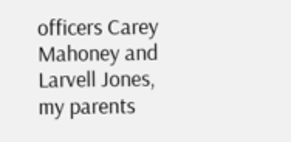officers Carey Mahoney and Larvell Jones, my parents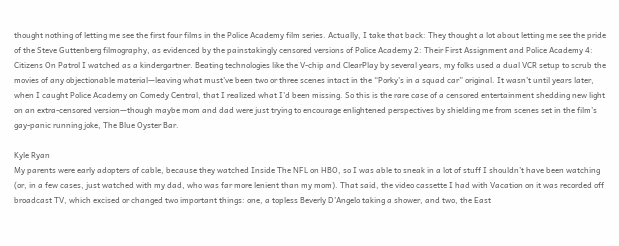thought nothing of letting me see the first four films in the Police Academy film series. Actually, I take that back: They thought a lot about letting me see the pride of the Steve Guttenberg filmography, as evidenced by the painstakingly censored versions of Police Academy 2: Their First Assignment and Police Academy 4: Citizens On Patrol I watched as a kindergartner. Beating technologies like the V-chip and ClearPlay by several years, my folks used a dual VCR setup to scrub the movies of any objectionable material—leaving what must’ve been two or three scenes intact in the “Porky’s in a squad car” original. It wasn’t until years later, when I caught Police Academy on Comedy Central, that I realized what I’d been missing. So this is the rare case of a censored entertainment shedding new light on an extra-censored version—though maybe mom and dad were just trying to encourage enlightened perspectives by shielding me from scenes set in the film’s gay-panic running joke, The Blue Oyster Bar.

Kyle Ryan
My parents were early adopters of cable, because they watched Inside The NFL on HBO, so I was able to sneak in a lot of stuff I shouldn’t have been watching (or, in a few cases, just watched with my dad, who was far more lenient than my mom). That said, the video cassette I had with Vacation on it was recorded off broadcast TV, which excised or changed two important things: one, a topless Beverly D’Angelo taking a shower, and two, the East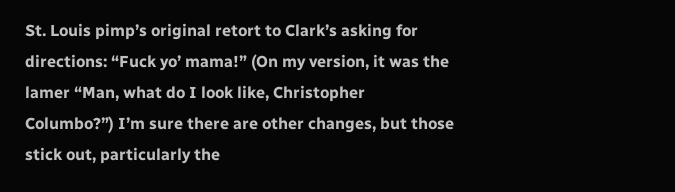St. Louis pimp’s original retort to Clark’s asking for directions: “Fuck yo’ mama!” (On my version, it was the lamer “Man, what do I look like, Christopher Columbo?”) I’m sure there are other changes, but those stick out, particularly the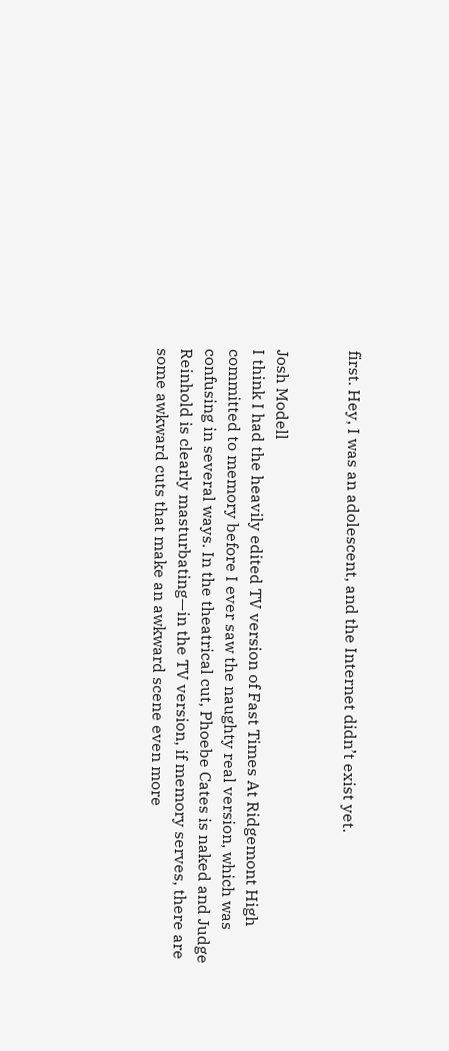first. Hey, I was an adolescent, and the Internet didn’t exist yet.


Josh Modell
I think I had the heavily edited TV version of Fast Times At Ridgemont High committed to memory before I ever saw the naughty real version, which was confusing in several ways. In the theatrical cut, Phoebe Cates is naked and Judge Reinhold is clearly masturbating—in the TV version, if memory serves, there are some awkward cuts that make an awkward scene even more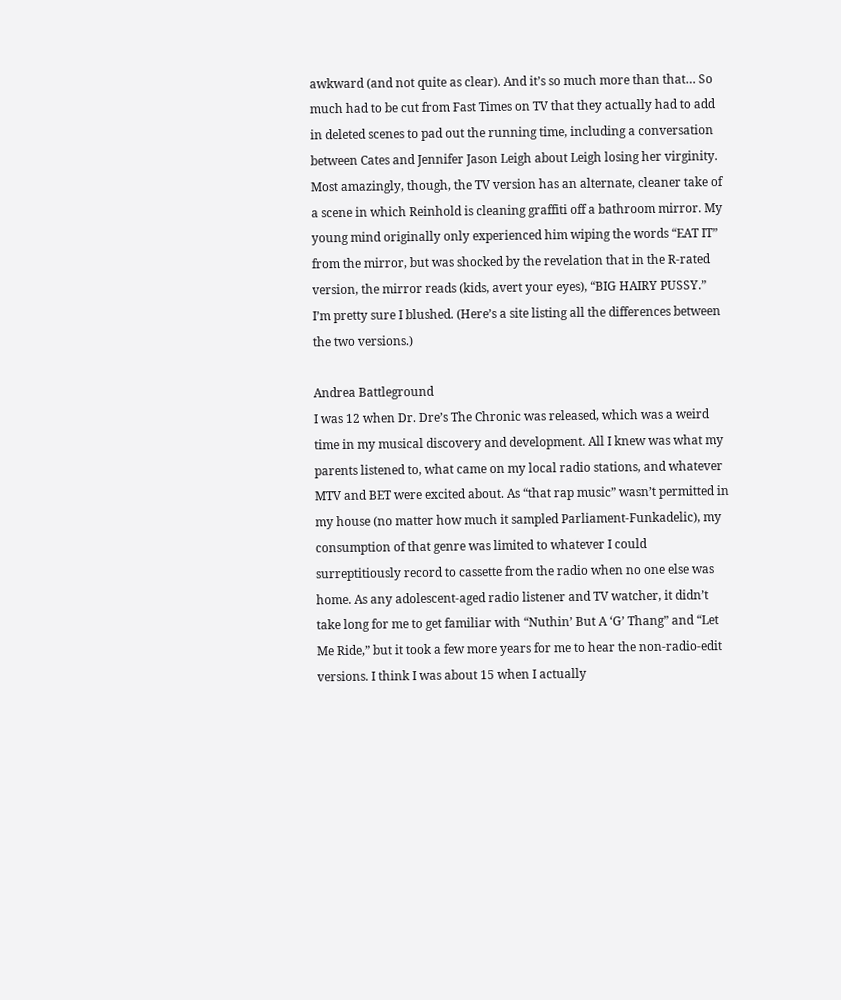awkward (and not quite as clear). And it’s so much more than that… So much had to be cut from Fast Times on TV that they actually had to add in deleted scenes to pad out the running time, including a conversation between Cates and Jennifer Jason Leigh about Leigh losing her virginity. Most amazingly, though, the TV version has an alternate, cleaner take of a scene in which Reinhold is cleaning graffiti off a bathroom mirror. My young mind originally only experienced him wiping the words “EAT IT” from the mirror, but was shocked by the revelation that in the R-rated version, the mirror reads (kids, avert your eyes), “BIG HAIRY PUSSY.” I’m pretty sure I blushed. (Here’s a site listing all the differences between the two versions.)

Andrea Battleground
I was 12 when Dr. Dre’s The Chronic was released, which was a weird time in my musical discovery and development. All I knew was what my parents listened to, what came on my local radio stations, and whatever MTV and BET were excited about. As “that rap music” wasn’t permitted in my house (no matter how much it sampled Parliament-Funkadelic), my consumption of that genre was limited to whatever I could surreptitiously record to cassette from the radio when no one else was home. As any adolescent-aged radio listener and TV watcher, it didn’t take long for me to get familiar with “Nuthin’ But A ‘G’ Thang” and “Let Me Ride,” but it took a few more years for me to hear the non-radio-edit versions. I think I was about 15 when I actually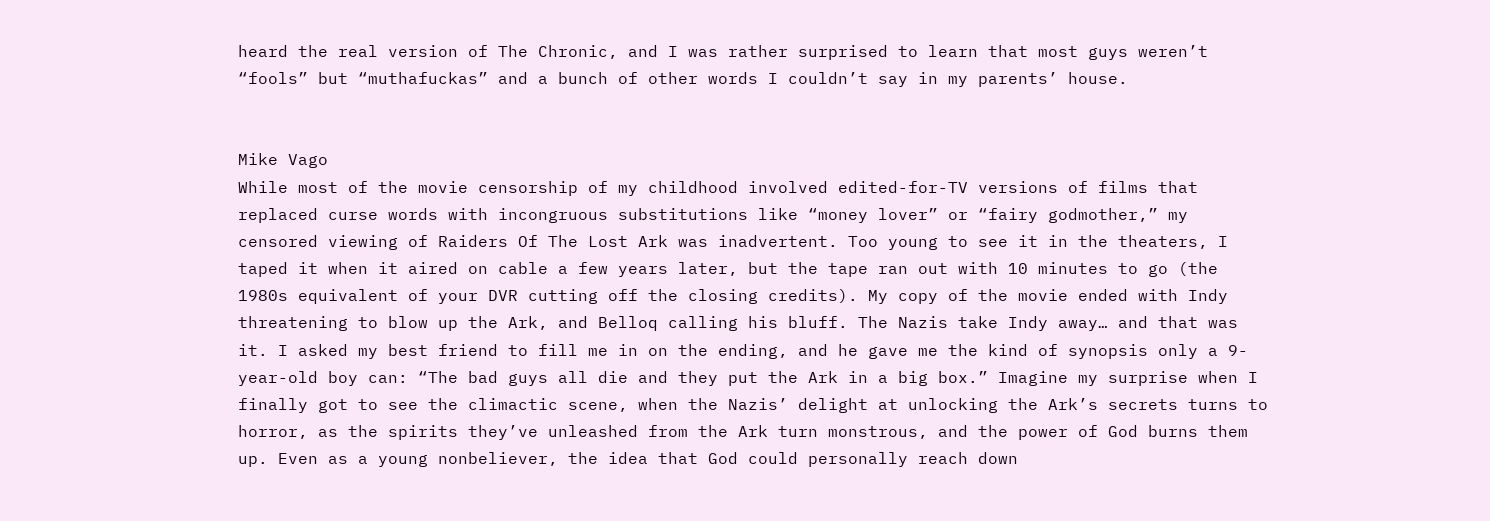heard the real version of The Chronic, and I was rather surprised to learn that most guys weren’t “fools” but “muthafuckas” and a bunch of other words I couldn’t say in my parents’ house.


Mike Vago
While most of the movie censorship of my childhood involved edited-for-TV versions of films that replaced curse words with incongruous substitutions like “money lover” or “fairy godmother,” my censored viewing of Raiders Of The Lost Ark was inadvertent. Too young to see it in the theaters, I taped it when it aired on cable a few years later, but the tape ran out with 10 minutes to go (the 1980s equivalent of your DVR cutting off the closing credits). My copy of the movie ended with Indy threatening to blow up the Ark, and Belloq calling his bluff. The Nazis take Indy away… and that was it. I asked my best friend to fill me in on the ending, and he gave me the kind of synopsis only a 9-year-old boy can: “The bad guys all die and they put the Ark in a big box.” Imagine my surprise when I finally got to see the climactic scene, when the Nazis’ delight at unlocking the Ark’s secrets turns to horror, as the spirits they’ve unleashed from the Ark turn monstrous, and the power of God burns them up. Even as a young nonbeliever, the idea that God could personally reach down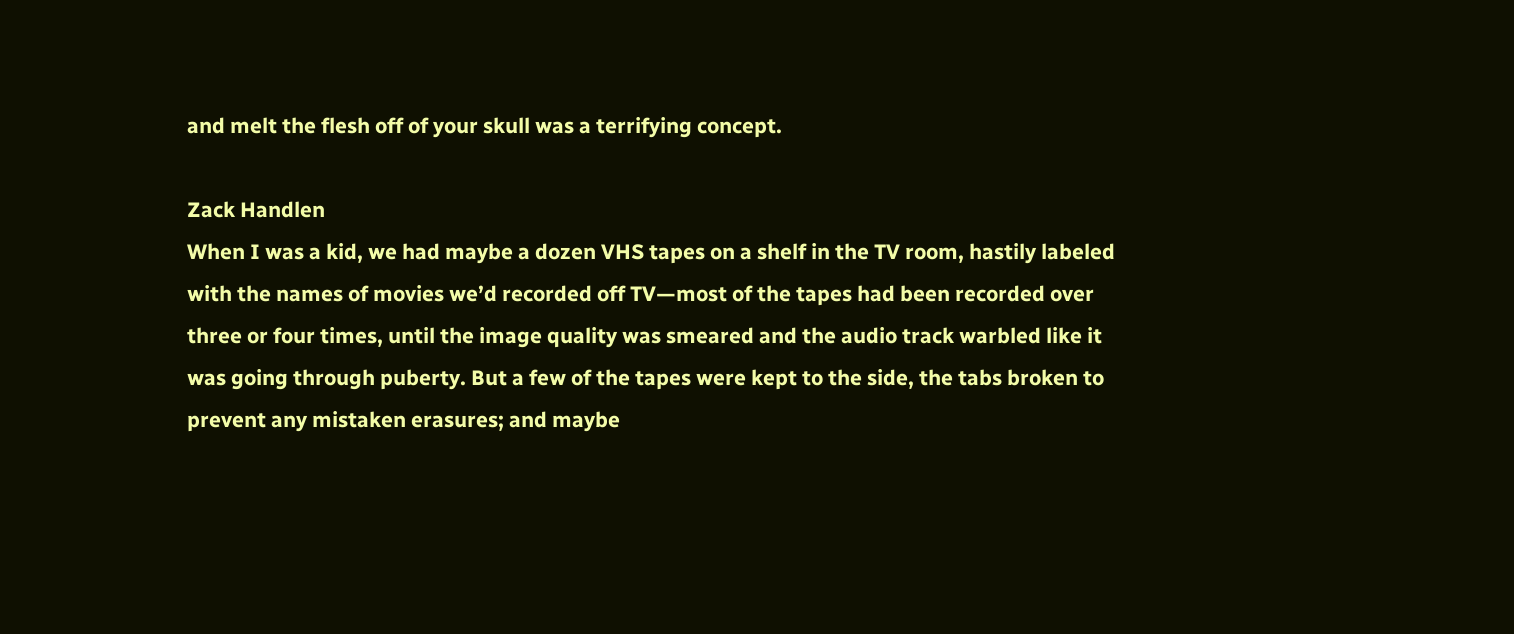and melt the flesh off of your skull was a terrifying concept.

Zack Handlen
When I was a kid, we had maybe a dozen VHS tapes on a shelf in the TV room, hastily labeled with the names of movies we’d recorded off TV—most of the tapes had been recorded over three or four times, until the image quality was smeared and the audio track warbled like it was going through puberty. But a few of the tapes were kept to the side, the tabs broken to prevent any mistaken erasures; and maybe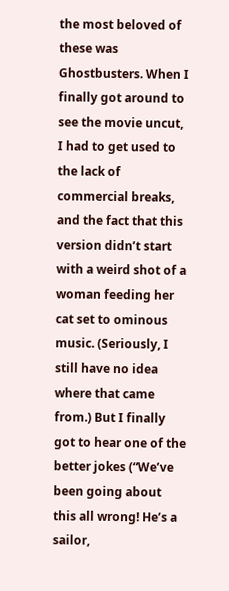the most beloved of these was Ghostbusters. When I finally got around to see the movie uncut, I had to get used to the lack of commercial breaks, and the fact that this version didn’t start with a weird shot of a woman feeding her cat set to ominous music. (Seriously, I still have no idea where that came from.) But I finally got to hear one of the better jokes (“We’ve been going about this all wrong! He’s a sailor,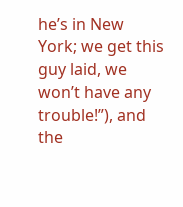he’s in New York; we get this guy laid, we won’t have any trouble!”), and the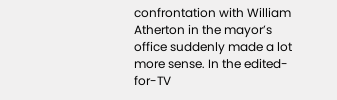confrontation with William Atherton in the mayor’s office suddenly made a lot more sense. In the edited-for-TV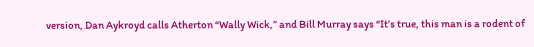version, Dan Aykroyd calls Atherton “Wally Wick,” and Bill Murray says “It’s true, this man is a rodent of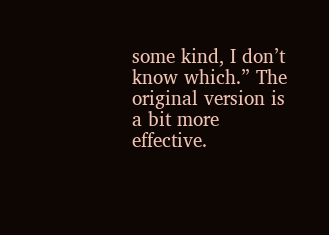some kind, I don’t know which.” The original version is a bit more effective.